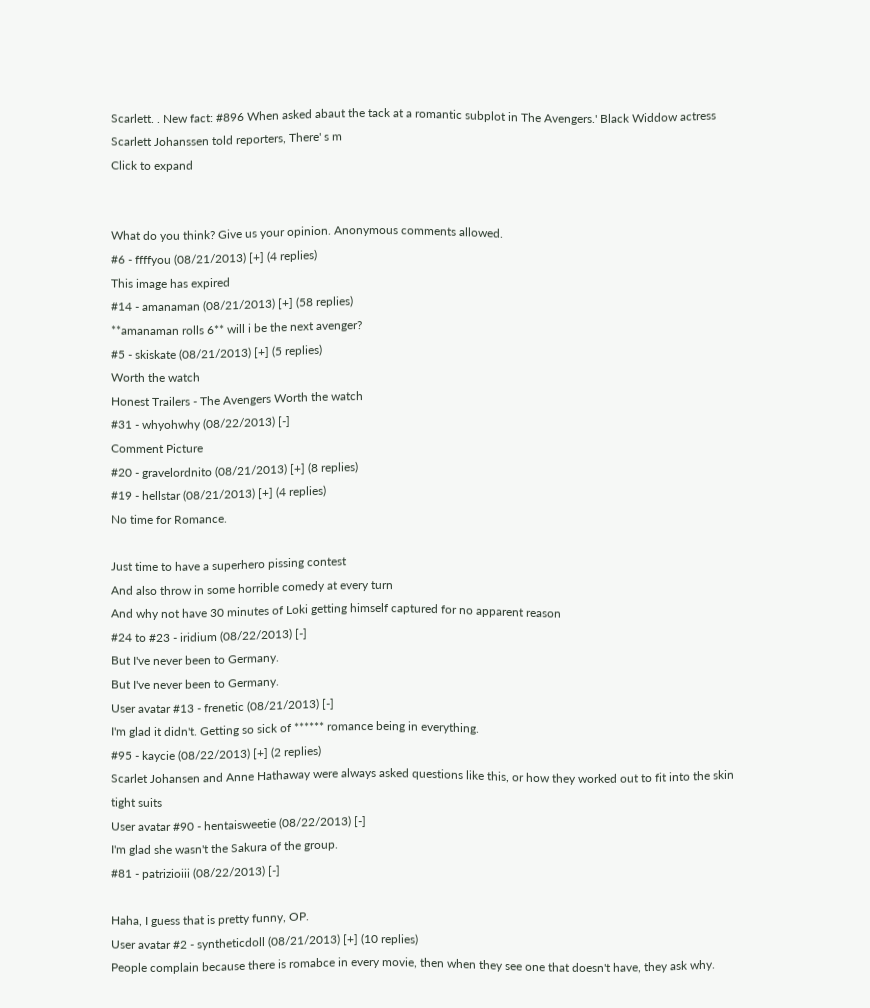Scarlett. . New fact: #896 When asked abaut the tack at a romantic subplot in The Avengers.' Black Widdow actress Scarlett Johanssen told reporters, There' s m
Click to expand


What do you think? Give us your opinion. Anonymous comments allowed.
#6 - ffffyou (08/21/2013) [+] (4 replies)
This image has expired
#14 - amanaman (08/21/2013) [+] (58 replies)
**amanaman rolls 6** will i be the next avenger?
#5 - skiskate (08/21/2013) [+] (5 replies)
Worth the watch
Honest Trailers - The Avengers Worth the watch
#31 - whyohwhy (08/22/2013) [-]
Comment Picture
#20 - gravelordnito (08/21/2013) [+] (8 replies)
#19 - hellstar (08/21/2013) [+] (4 replies)
No time for Romance.

Just time to have a superhero pissing contest
And also throw in some horrible comedy at every turn
And why not have 30 minutes of Loki getting himself captured for no apparent reason
#24 to #23 - iridium (08/22/2013) [-]
But I've never been to Germany.
But I've never been to Germany.
User avatar #13 - frenetic (08/21/2013) [-]
I'm glad it didn't. Getting so sick of ****** romance being in everything.
#95 - kaycie (08/22/2013) [+] (2 replies)
Scarlet Johansen and Anne Hathaway were always asked questions like this, or how they worked out to fit into the skin tight suits
User avatar #90 - hentaisweetie (08/22/2013) [-]
I'm glad she wasn't the Sakura of the group.
#81 - patrizioiii (08/22/2013) [-]

Haha, I guess that is pretty funny, OP.
User avatar #2 - syntheticdoll (08/21/2013) [+] (10 replies)
People complain because there is romabce in every movie, then when they see one that doesn't have, they ask why.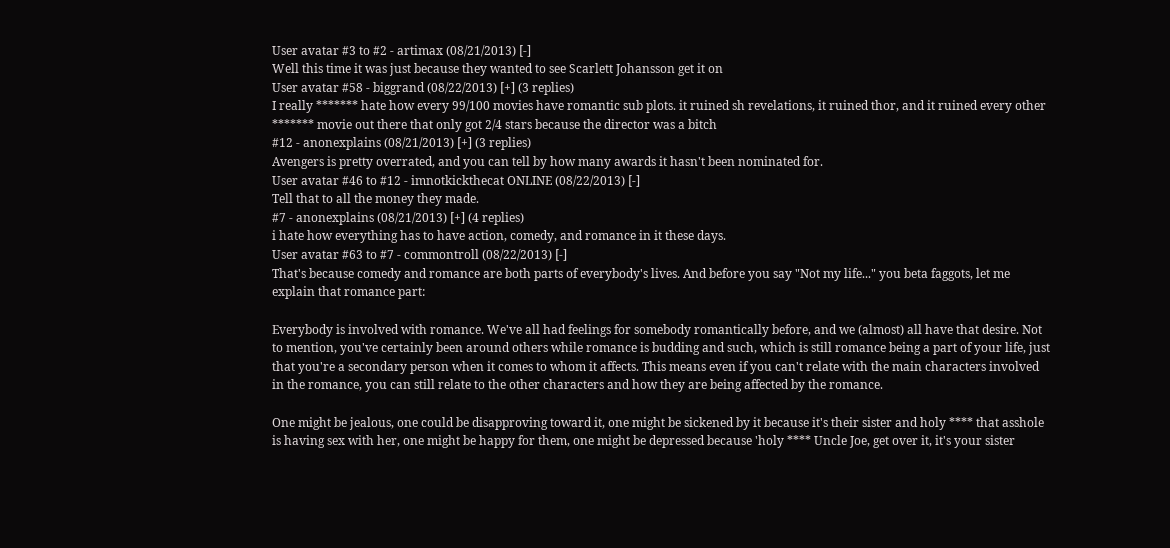User avatar #3 to #2 - artimax (08/21/2013) [-]
Well this time it was just because they wanted to see Scarlett Johansson get it on
User avatar #58 - biggrand (08/22/2013) [+] (3 replies)
I really ******* hate how every 99/100 movies have romantic sub plots. it ruined sh revelations, it ruined thor, and it ruined every other ******* movie out there that only got 2/4 stars because the director was a bitch
#12 - anonexplains (08/21/2013) [+] (3 replies)
Avengers is pretty overrated, and you can tell by how many awards it hasn't been nominated for.
User avatar #46 to #12 - imnotkickthecat ONLINE (08/22/2013) [-]
Tell that to all the money they made.
#7 - anonexplains (08/21/2013) [+] (4 replies)
i hate how everything has to have action, comedy, and romance in it these days.
User avatar #63 to #7 - commontroll (08/22/2013) [-]
That's because comedy and romance are both parts of everybody's lives. And before you say "Not my life..." you beta faggots, let me explain that romance part:

Everybody is involved with romance. We've all had feelings for somebody romantically before, and we (almost) all have that desire. Not to mention, you've certainly been around others while romance is budding and such, which is still romance being a part of your life, just that you're a secondary person when it comes to whom it affects. This means even if you can't relate with the main characters involved in the romance, you can still relate to the other characters and how they are being affected by the romance.

One might be jealous, one could be disapproving toward it, one might be sickened by it because it's their sister and holy **** that asshole is having sex with her, one might be happy for them, one might be depressed because 'holy **** Uncle Joe, get over it, it's your sister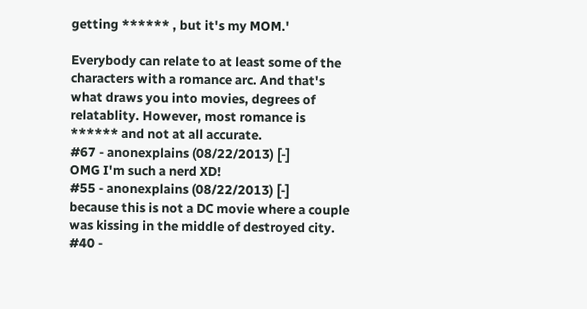getting ****** , but it's my MOM.'

Everybody can relate to at least some of the characters with a romance arc. And that's what draws you into movies, degrees of relatablity. However, most romance is ****** and not at all accurate.
#67 - anonexplains (08/22/2013) [-]
OMG I'm such a nerd XD!
#55 - anonexplains (08/22/2013) [-]
because this is not a DC movie where a couple was kissing in the middle of destroyed city.
#40 -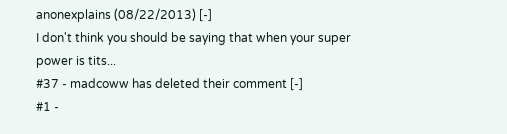anonexplains (08/22/2013) [-]
I don't think you should be saying that when your super power is tits...
#37 - madcoww has deleted their comment [-]
#1 -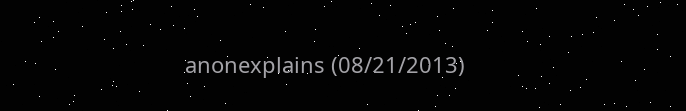anonexplains (08/21/2013)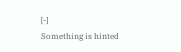[-]
Something is hinted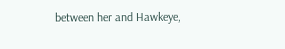between her and Hawkeye,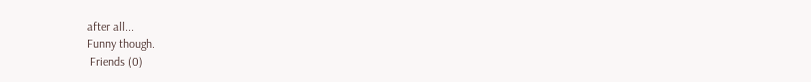after all...
Funny though.
 Friends (0)